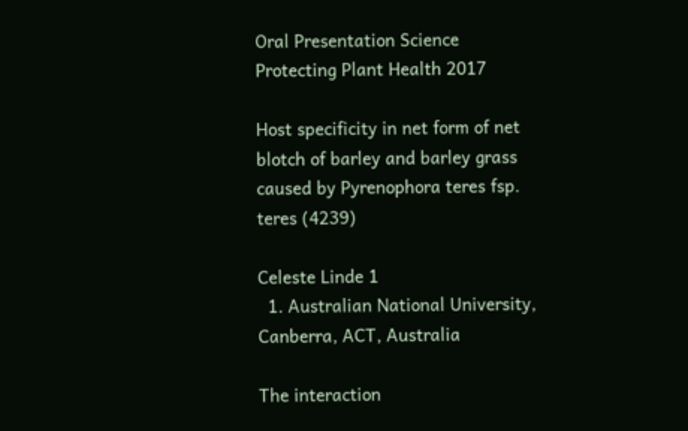Oral Presentation Science Protecting Plant Health 2017

Host specificity in net form of net blotch of barley and barley grass caused by Pyrenophora teres fsp. teres (4239)

Celeste Linde 1
  1. Australian National University, Canberra, ACT, Australia

The interaction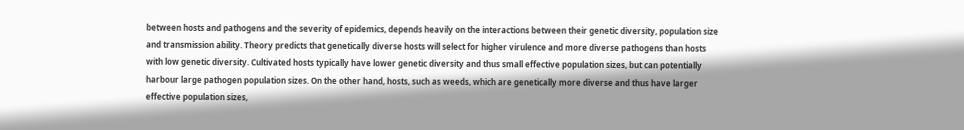between hosts and pathogens and the severity of epidemics, depends heavily on the interactions between their genetic diversity, population size and transmission ability. Theory predicts that genetically diverse hosts will select for higher virulence and more diverse pathogens than hosts with low genetic diversity. Cultivated hosts typically have lower genetic diversity and thus small effective population sizes, but can potentially harbour large pathogen population sizes. On the other hand, hosts, such as weeds, which are genetically more diverse and thus have larger effective population sizes,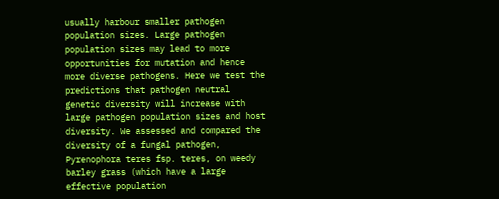usually harbour smaller pathogen population sizes. Large pathogen population sizes may lead to more opportunities for mutation and hence more diverse pathogens. Here we test the predictions that pathogen neutral genetic diversity will increase with large pathogen population sizes and host diversity. We assessed and compared the diversity of a fungal pathogen, Pyrenophora teres fsp. teres, on weedy barley grass (which have a large effective population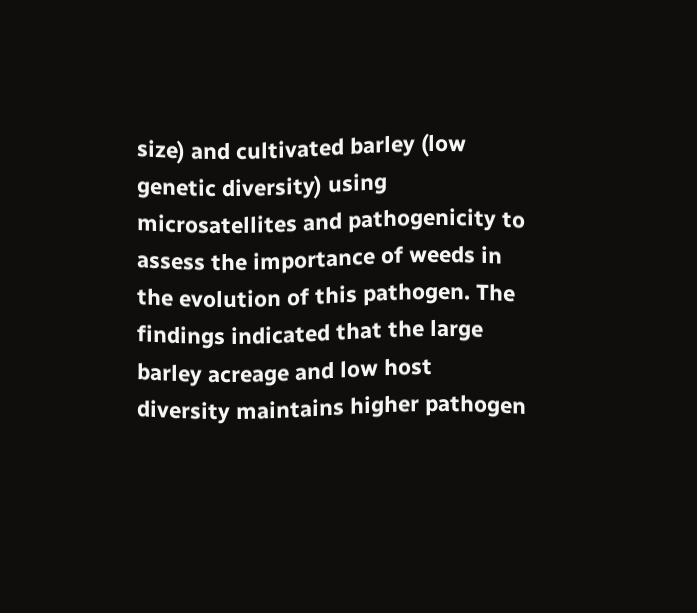size) and cultivated barley (low genetic diversity) using microsatellites and pathogenicity to assess the importance of weeds in the evolution of this pathogen. The findings indicated that the large barley acreage and low host diversity maintains higher pathogen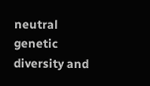neutral genetic diversity and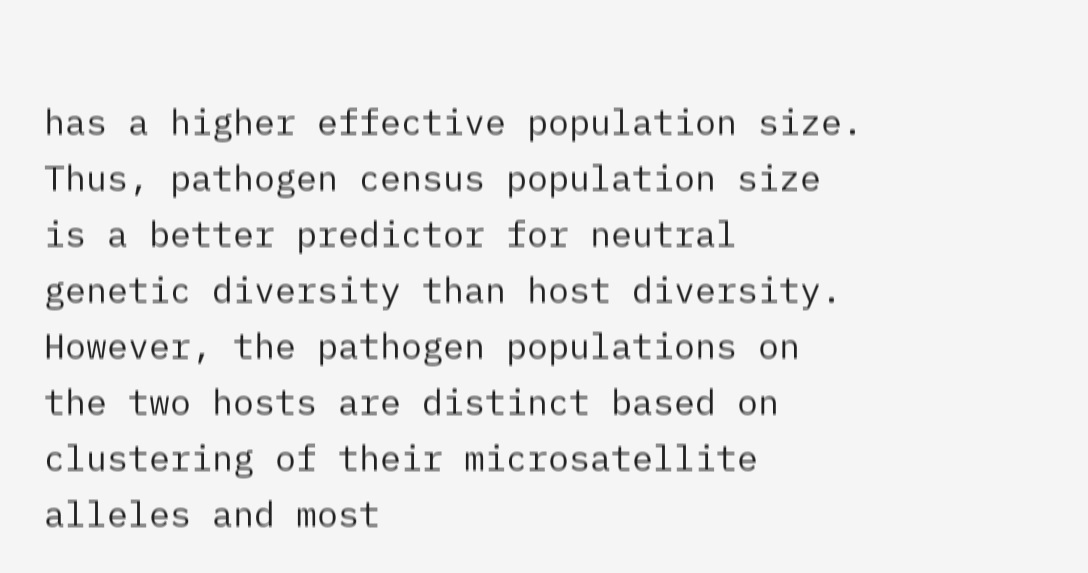has a higher effective population size. Thus, pathogen census population size is a better predictor for neutral genetic diversity than host diversity. However, the pathogen populations on the two hosts are distinct based on clustering of their microsatellite alleles and most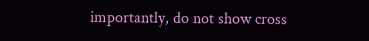importantly, do not show cross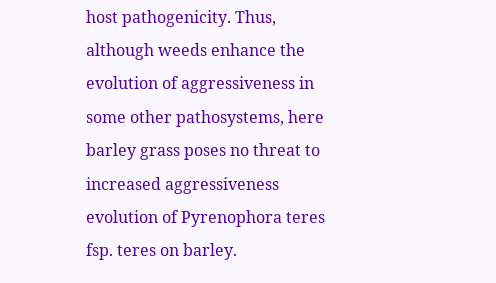host pathogenicity. Thus, although weeds enhance the evolution of aggressiveness in some other pathosystems, here barley grass poses no threat to increased aggressiveness evolution of Pyrenophora teres fsp. teres on barley.